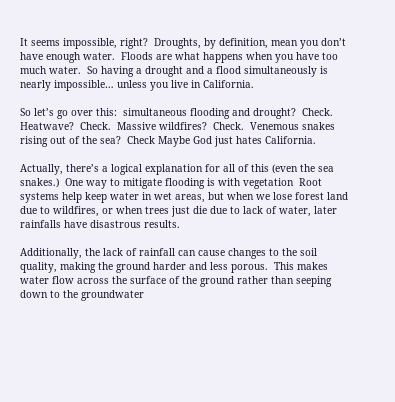It seems impossible, right?  Droughts, by definition, mean you don’t have enough water.  Floods are what happens when you have too much water.  So having a drought and a flood simultaneously is nearly impossible… unless you live in California.

So let’s go over this:  simultaneous flooding and drought?  Check.  Heatwave?  Check.  Massive wildfires?  Check.  Venemous snakes rising out of the sea?  Check Maybe God just hates California.

Actually, there’s a logical explanation for all of this (even the sea snakes.)  One way to mitigate flooding is with vegetation  Root systems help keep water in wet areas, but when we lose forest land due to wildfires, or when trees just die due to lack of water, later rainfalls have disastrous results.

Additionally, the lack of rainfall can cause changes to the soil quality, making the ground harder and less porous.  This makes water flow across the surface of the ground rather than seeping down to the groundwater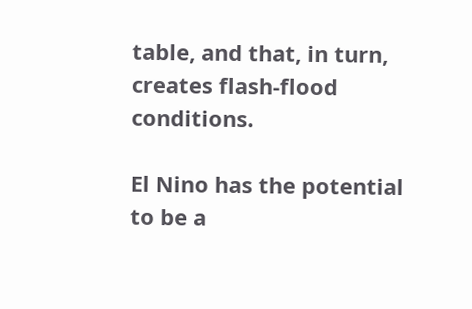table, and that, in turn, creates flash-flood conditions.

El Nino has the potential to be a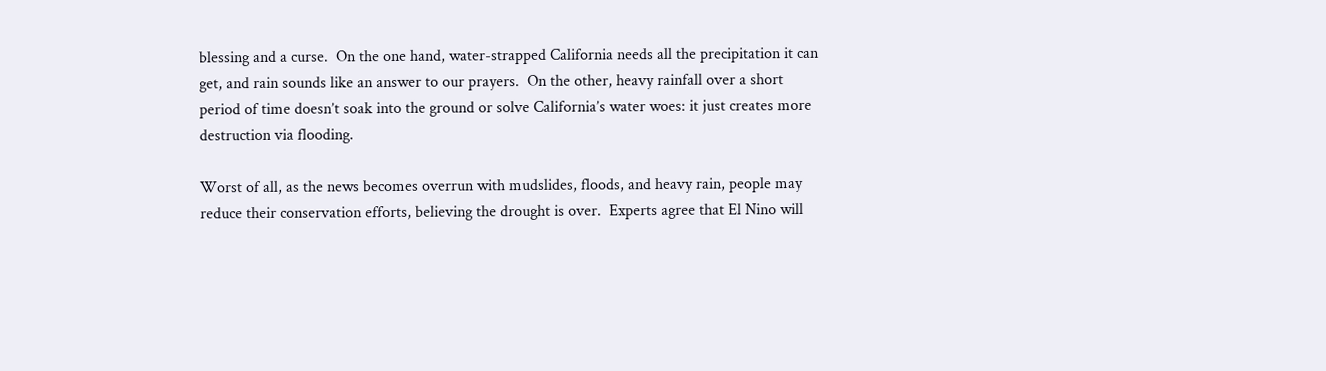blessing and a curse.  On the one hand, water-strapped California needs all the precipitation it can get, and rain sounds like an answer to our prayers.  On the other, heavy rainfall over a short period of time doesn’t soak into the ground or solve California’s water woes: it just creates more destruction via flooding.

Worst of all, as the news becomes overrun with mudslides, floods, and heavy rain, people may reduce their conservation efforts, believing the drought is over.  Experts agree that El Nino will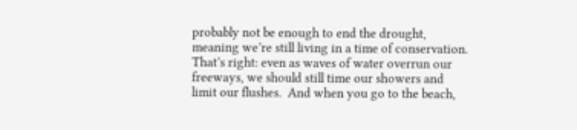probably not be enough to end the drought,  meaning we’re still living in a time of conservation.  That’s right: even as waves of water overrun our freeways, we should still time our showers and limit our flushes.  And when you go to the beach,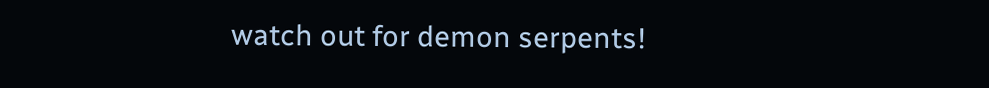watch out for demon serpents!